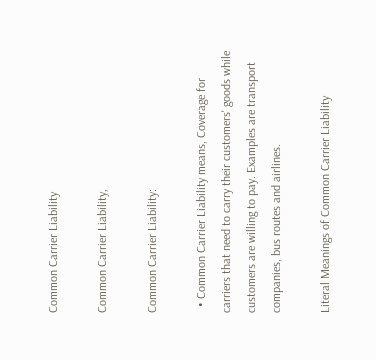Common Carrier Liability

Common Carrier Liability,

Common Carrier Liability:

  • Common Carrier Liability means, Coverage for carriers that need to carry their customers' goods while customers are willing to pay. Examples are transport companies, bus routes and airlines.

Literal Meanings of Common Carrier Liability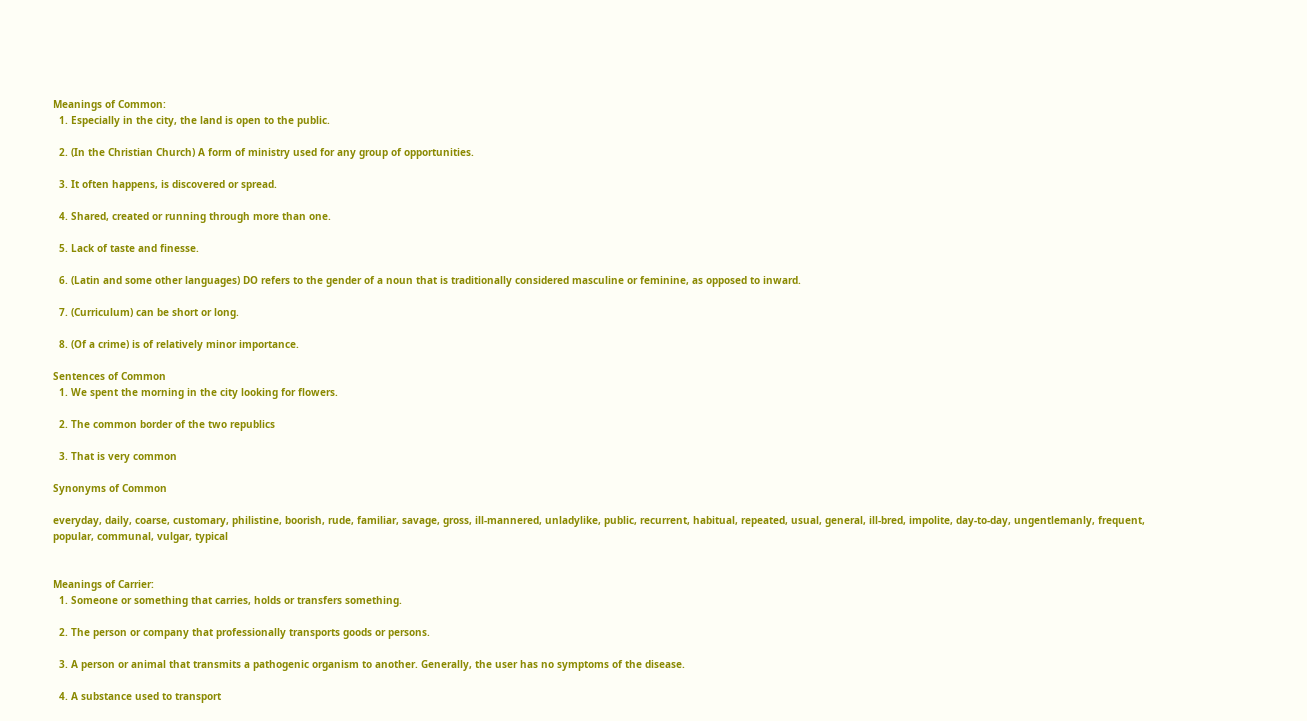Meanings of Common:
  1. Especially in the city, the land is open to the public.

  2. (In the Christian Church) A form of ministry used for any group of opportunities.

  3. It often happens, is discovered or spread.

  4. Shared, created or running through more than one.

  5. Lack of taste and finesse.

  6. (Latin and some other languages) DO refers to the gender of a noun that is traditionally considered masculine or feminine, as opposed to inward.

  7. (Curriculum) can be short or long.

  8. (Of a crime) is of relatively minor importance.

Sentences of Common
  1. We spent the morning in the city looking for flowers.

  2. The common border of the two republics

  3. That is very common

Synonyms of Common

everyday, daily, coarse, customary, philistine, boorish, rude, familiar, savage, gross, ill-mannered, unladylike, public, recurrent, habitual, repeated, usual, general, ill-bred, impolite, day-to-day, ungentlemanly, frequent, popular, communal, vulgar, typical


Meanings of Carrier:
  1. Someone or something that carries, holds or transfers something.

  2. The person or company that professionally transports goods or persons.

  3. A person or animal that transmits a pathogenic organism to another. Generally, the user has no symptoms of the disease.

  4. A substance used to transport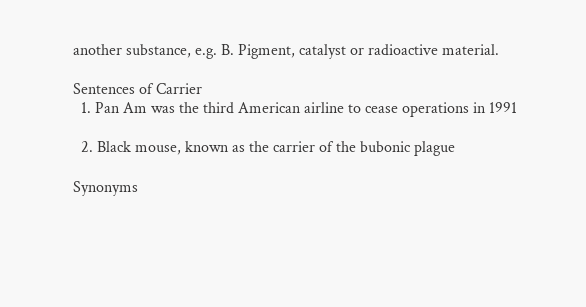another substance, e.g. B. Pigment, catalyst or radioactive material.

Sentences of Carrier
  1. Pan Am was the third American airline to cease operations in 1991

  2. Black mouse, known as the carrier of the bubonic plague

Synonyms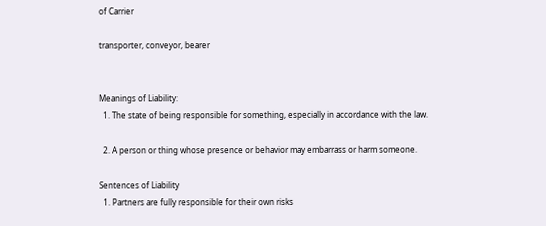of Carrier

transporter, conveyor, bearer


Meanings of Liability:
  1. The state of being responsible for something, especially in accordance with the law.

  2. A person or thing whose presence or behavior may embarrass or harm someone.

Sentences of Liability
  1. Partners are fully responsible for their own risks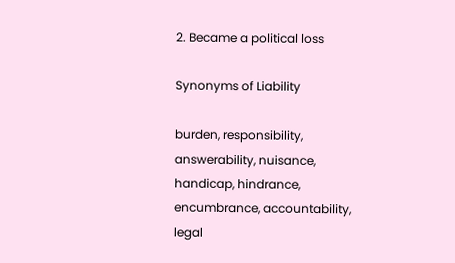2. Became a political loss

Synonyms of Liability

burden, responsibility, answerability, nuisance, handicap, hindrance, encumbrance, accountability, legal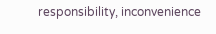responsibility, inconvenience